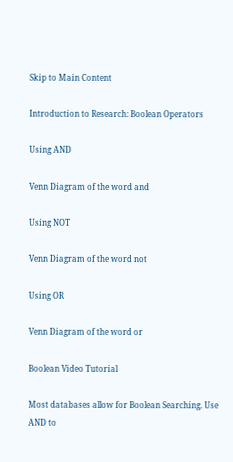Skip to Main Content

Introduction to Research: Boolean Operators

Using AND

Venn Diagram of the word and

Using NOT

Venn Diagram of the word not

Using OR

Venn Diagram of the word or

Boolean Video Tutorial

Most databases allow for Boolean Searching. Use AND to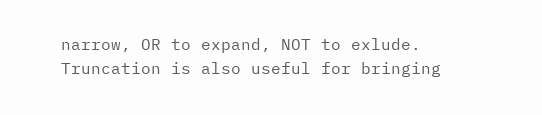narrow, OR to expand, NOT to exlude.  Truncation is also useful for bringing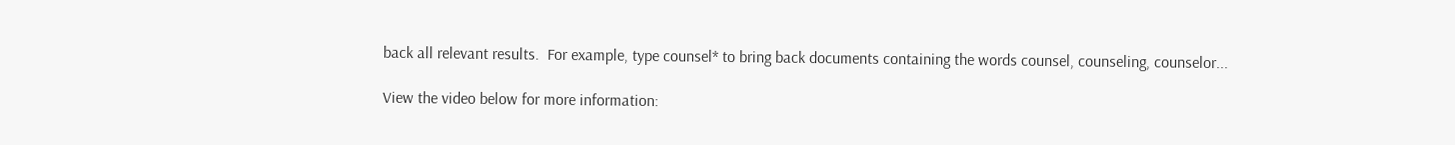back all relevant results.  For example, type counsel* to bring back documents containing the words counsel, counseling, counselor...

View the video below for more information: